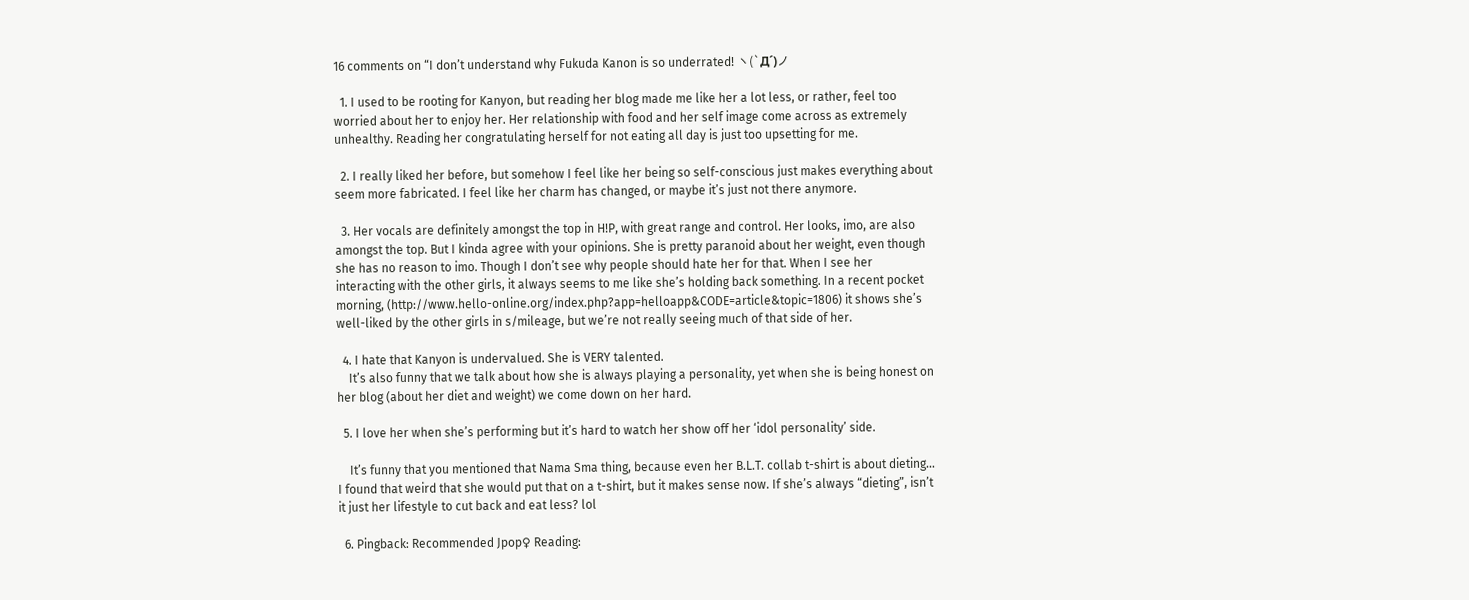16 comments on “I don’t understand why Fukuda Kanon is so underrated! ヽ(`Д´)ノ

  1. I used to be rooting for Kanyon, but reading her blog made me like her a lot less, or rather, feel too worried about her to enjoy her. Her relationship with food and her self image come across as extremely unhealthy. Reading her congratulating herself for not eating all day is just too upsetting for me.

  2. I really liked her before, but somehow I feel like her being so self-conscious just makes everything about seem more fabricated. I feel like her charm has changed, or maybe it’s just not there anymore.

  3. Her vocals are definitely amongst the top in H!P, with great range and control. Her looks, imo, are also amongst the top. But I kinda agree with your opinions. She is pretty paranoid about her weight, even though she has no reason to imo. Though I don’t see why people should hate her for that. When I see her interacting with the other girls, it always seems to me like she’s holding back something. In a recent pocket morning, (http://www.hello-online.org/index.php?app=helloapp&CODE=article&topic=1806) it shows she’s well-liked by the other girls in s/mileage, but we’re not really seeing much of that side of her.

  4. I hate that Kanyon is undervalued. She is VERY talented.
    It’s also funny that we talk about how she is always playing a personality, yet when she is being honest on her blog (about her diet and weight) we come down on her hard.

  5. I love her when she’s performing but it’s hard to watch her show off her ‘idol personality’ side.

    It’s funny that you mentioned that Nama Sma thing, because even her B.L.T. collab t-shirt is about dieting… I found that weird that she would put that on a t-shirt, but it makes sense now. If she’s always “dieting”, isn’t it just her lifestyle to cut back and eat less? lol

  6. Pingback: Recommended Jpop♀ Reading: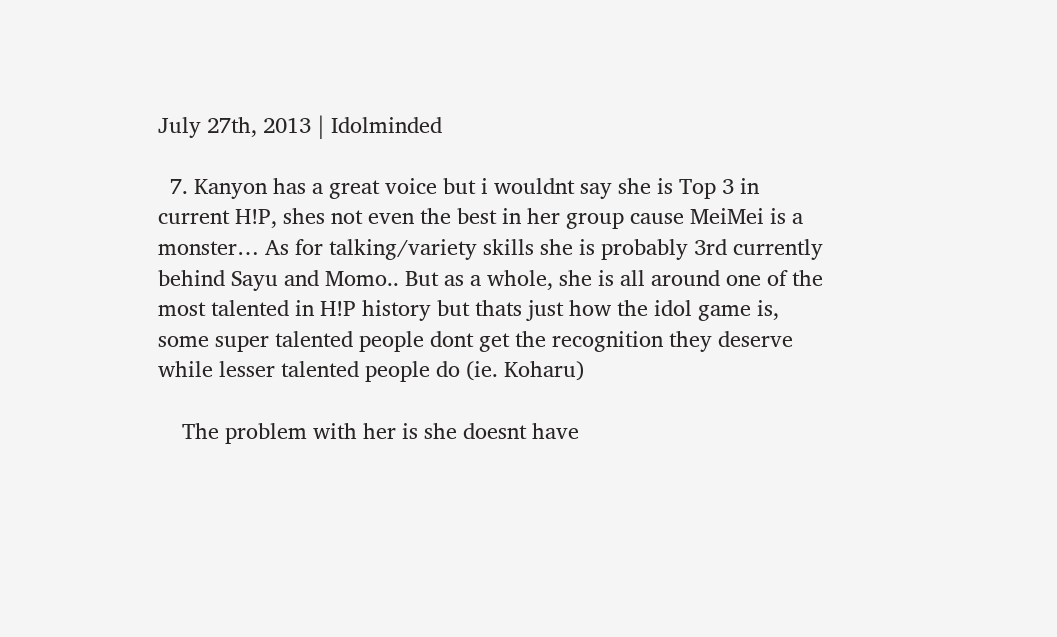July 27th, 2013 | Idolminded

  7. Kanyon has a great voice but i wouldnt say she is Top 3 in current H!P, shes not even the best in her group cause MeiMei is a monster… As for talking/variety skills she is probably 3rd currently behind Sayu and Momo.. But as a whole, she is all around one of the most talented in H!P history but thats just how the idol game is, some super talented people dont get the recognition they deserve while lesser talented people do (ie. Koharu)

    The problem with her is she doesnt have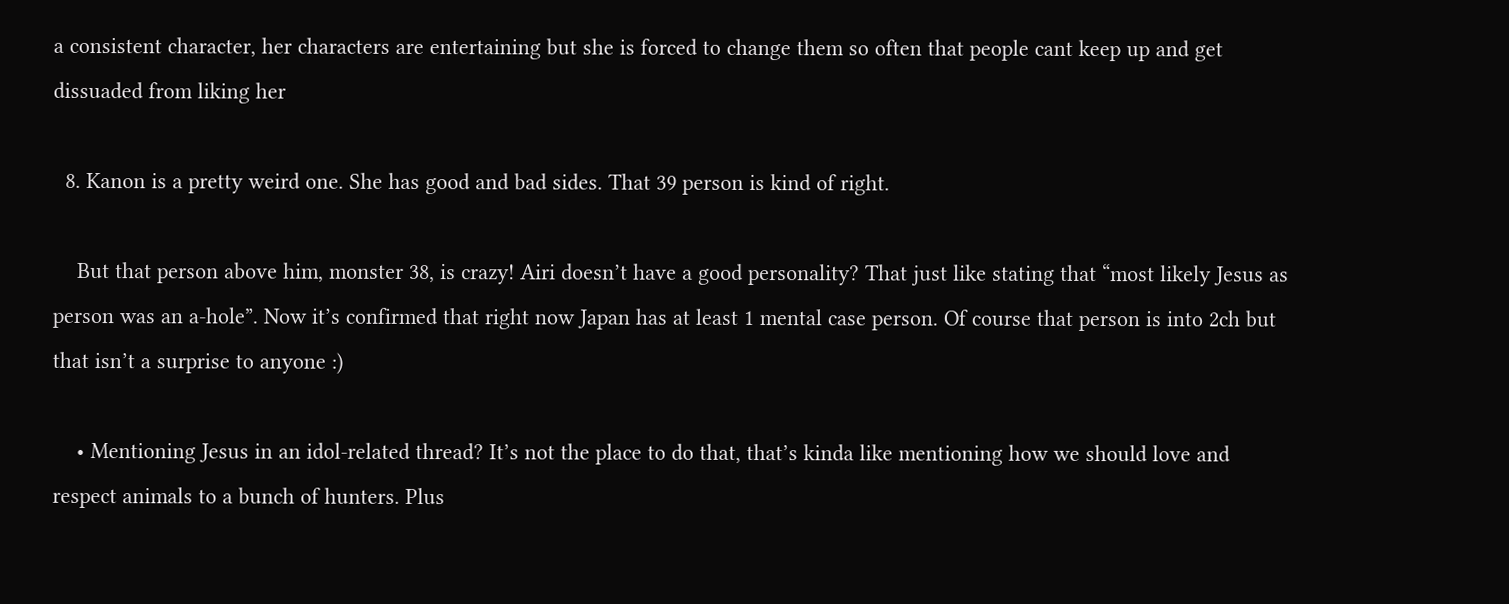a consistent character, her characters are entertaining but she is forced to change them so often that people cant keep up and get dissuaded from liking her

  8. Kanon is a pretty weird one. She has good and bad sides. That 39 person is kind of right.

    But that person above him, monster 38, is crazy! Airi doesn’t have a good personality? That just like stating that “most likely Jesus as person was an a-hole”. Now it’s confirmed that right now Japan has at least 1 mental case person. Of course that person is into 2ch but that isn’t a surprise to anyone :)

    • Mentioning Jesus in an idol-related thread? It’s not the place to do that, that’s kinda like mentioning how we should love and respect animals to a bunch of hunters. Plus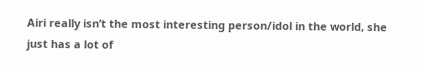Airi really isn’t the most interesting person/idol in the world, she just has a lot of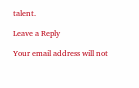talent.

Leave a Reply

Your email address will not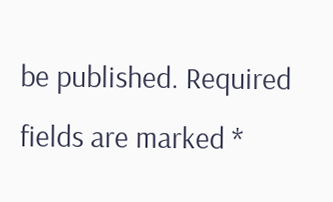be published. Required fields are marked *